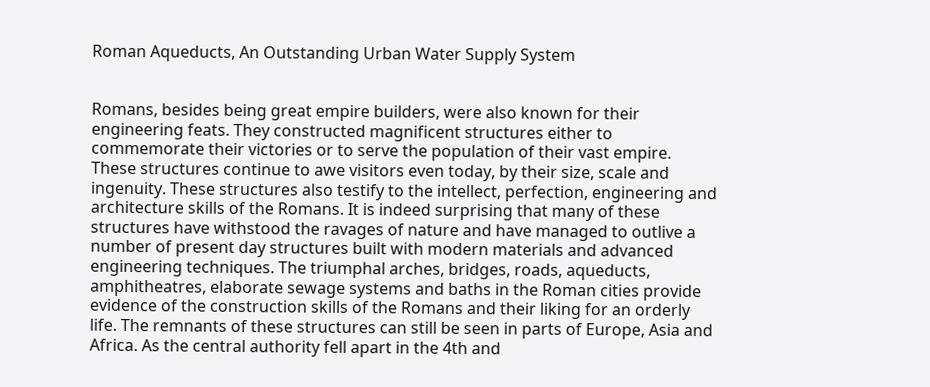Roman Aqueducts, An Outstanding Urban Water Supply System


Romans, besides being great empire builders, were also known for their engineering feats. They constructed magnificent structures either to commemorate their victories or to serve the population of their vast empire. These structures continue to awe visitors even today, by their size, scale and ingenuity. These structures also testify to the intellect, perfection, engineering and architecture skills of the Romans. It is indeed surprising that many of these structures have withstood the ravages of nature and have managed to outlive a number of present day structures built with modern materials and advanced engineering techniques. The triumphal arches, bridges, roads, aqueducts, amphitheatres, elaborate sewage systems and baths in the Roman cities provide evidence of the construction skills of the Romans and their liking for an orderly life. The remnants of these structures can still be seen in parts of Europe, Asia and Africa. As the central authority fell apart in the 4th and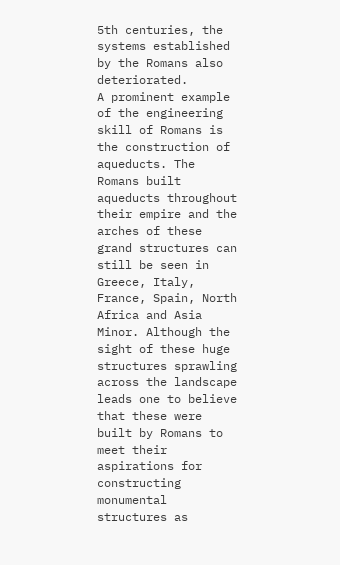5th centuries, the systems established by the Romans also deteriorated.
A prominent example of the engineering skill of Romans is the construction of aqueducts. The Romans built aqueducts throughout their empire and the arches of these grand structures can still be seen in Greece, Italy, France, Spain, North Africa and Asia Minor. Although the sight of these huge structures sprawling across the landscape leads one to believe that these were built by Romans to meet their aspirations for constructing monumental structures as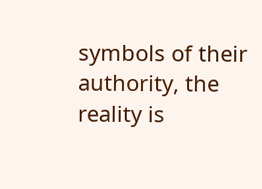symbols of their authority, the reality is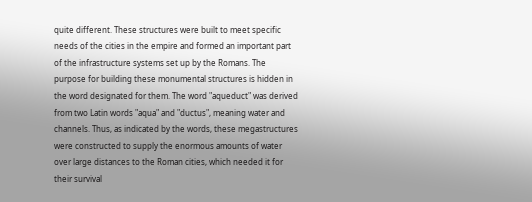quite different. These structures were built to meet specific needs of the cities in the empire and formed an important part of the infrastructure systems set up by the Romans. The purpose for building these monumental structures is hidden in the word designated for them. The word "aqueduct" was derived from two Latin words "aqua" and "ductus", meaning water and channels. Thus, as indicated by the words, these megastructures were constructed to supply the enormous amounts of water over large distances to the Roman cities, which needed it for their survival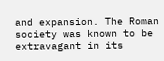and expansion. The Roman society was known to be extravagant in its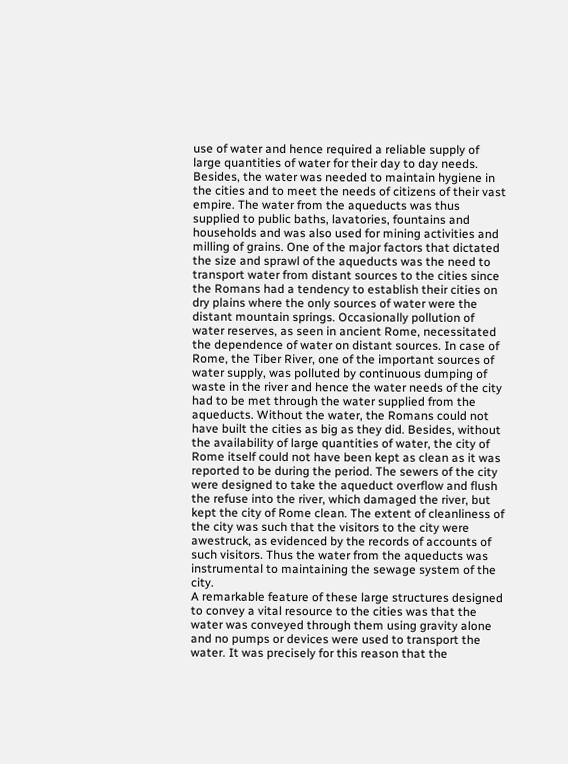use of water and hence required a reliable supply of large quantities of water for their day to day needs. Besides, the water was needed to maintain hygiene in the cities and to meet the needs of citizens of their vast empire. The water from the aqueducts was thus supplied to public baths, lavatories, fountains and households and was also used for mining activities and milling of grains. One of the major factors that dictated the size and sprawl of the aqueducts was the need to transport water from distant sources to the cities since the Romans had a tendency to establish their cities on dry plains where the only sources of water were the distant mountain springs. Occasionally pollution of water reserves, as seen in ancient Rome, necessitated the dependence of water on distant sources. In case of Rome, the Tiber River, one of the important sources of water supply, was polluted by continuous dumping of waste in the river and hence the water needs of the city had to be met through the water supplied from the aqueducts. Without the water, the Romans could not have built the cities as big as they did. Besides, without the availability of large quantities of water, the city of Rome itself could not have been kept as clean as it was reported to be during the period. The sewers of the city were designed to take the aqueduct overflow and flush the refuse into the river, which damaged the river, but kept the city of Rome clean. The extent of cleanliness of the city was such that the visitors to the city were awestruck, as evidenced by the records of accounts of such visitors. Thus the water from the aqueducts was instrumental to maintaining the sewage system of the city.
A remarkable feature of these large structures designed to convey a vital resource to the cities was that the water was conveyed through them using gravity alone and no pumps or devices were used to transport the water. It was precisely for this reason that the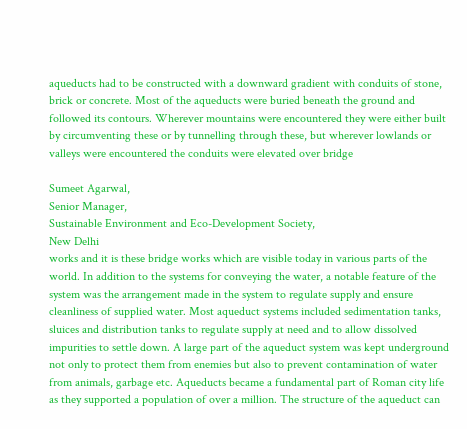aqueducts had to be constructed with a downward gradient with conduits of stone, brick or concrete. Most of the aqueducts were buried beneath the ground and followed its contours. Wherever mountains were encountered they were either built by circumventing these or by tunnelling through these, but wherever lowlands or valleys were encountered the conduits were elevated over bridge

Sumeet Agarwal,
Senior Manager,
Sustainable Environment and Eco-Development Society,
New Delhi
works and it is these bridge works which are visible today in various parts of the world. In addition to the systems for conveying the water, a notable feature of the system was the arrangement made in the system to regulate supply and ensure cleanliness of supplied water. Most aqueduct systems included sedimentation tanks, sluices and distribution tanks to regulate supply at need and to allow dissolved impurities to settle down. A large part of the aqueduct system was kept underground not only to protect them from enemies but also to prevent contamination of water from animals, garbage etc. Aqueducts became a fundamental part of Roman city life as they supported a population of over a million. The structure of the aqueduct can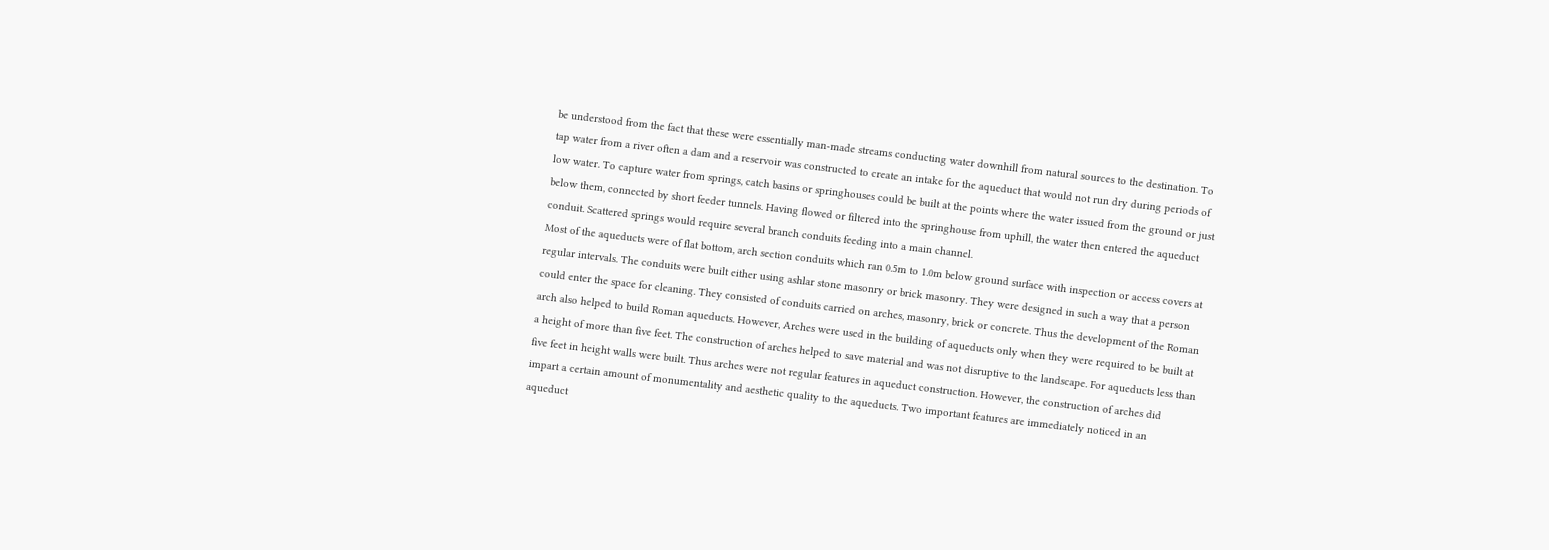be understood from the fact that these were essentially man-made streams conducting water downhill from natural sources to the destination. To tap water from a river often a dam and a reservoir was constructed to create an intake for the aqueduct that would not run dry during periods of low water. To capture water from springs, catch basins or springhouses could be built at the points where the water issued from the ground or just below them, connected by short feeder tunnels. Having flowed or filtered into the springhouse from uphill, the water then entered the aqueduct conduit. Scattered springs would require several branch conduits feeding into a main channel.
Most of the aqueducts were of flat bottom, arch section conduits which ran 0.5m to 1.0m below ground surface with inspection or access covers at regular intervals. The conduits were built either using ashlar stone masonry or brick masonry. They were designed in such a way that a person could enter the space for cleaning. They consisted of conduits carried on arches, masonry, brick or concrete. Thus the development of the Roman arch also helped to build Roman aqueducts. However, Arches were used in the building of aqueducts only when they were required to be built at a height of more than five feet. The construction of arches helped to save material and was not disruptive to the landscape. For aqueducts less than five feet in height walls were built. Thus arches were not regular features in aqueduct construction. However, the construction of arches did impart a certain amount of monumentality and aesthetic quality to the aqueducts. Two important features are immediately noticed in an aqueduct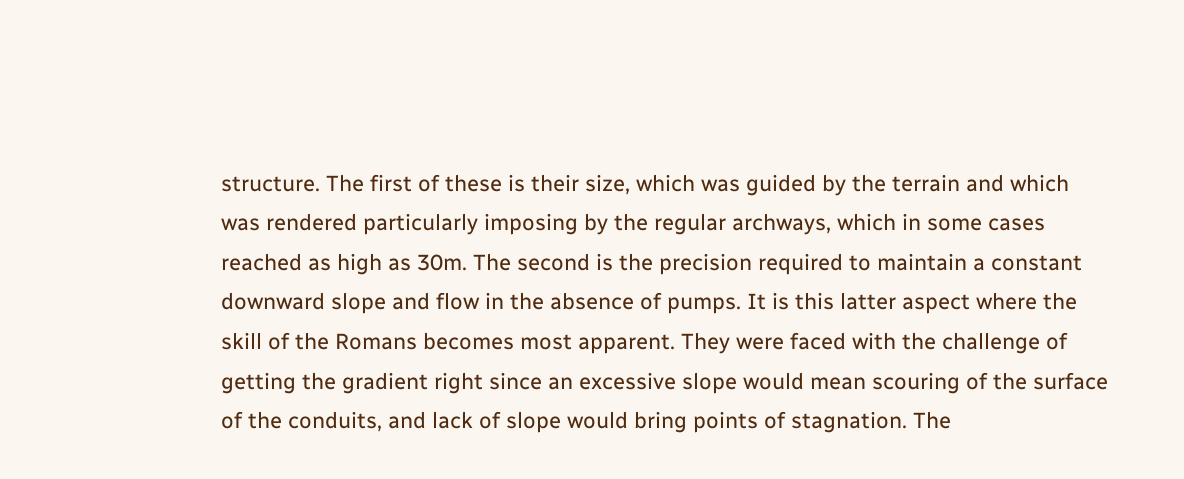structure. The first of these is their size, which was guided by the terrain and which was rendered particularly imposing by the regular archways, which in some cases reached as high as 30m. The second is the precision required to maintain a constant downward slope and flow in the absence of pumps. It is this latter aspect where the skill of the Romans becomes most apparent. They were faced with the challenge of getting the gradient right since an excessive slope would mean scouring of the surface of the conduits, and lack of slope would bring points of stagnation. The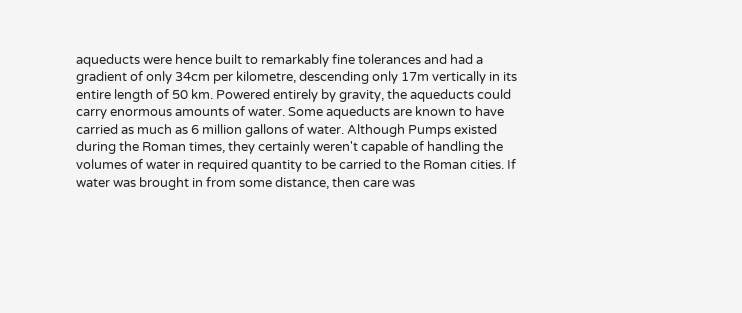aqueducts were hence built to remarkably fine tolerances and had a gradient of only 34cm per kilometre, descending only 17m vertically in its entire length of 50 km. Powered entirely by gravity, the aqueducts could carry enormous amounts of water. Some aqueducts are known to have carried as much as 6 million gallons of water. Although Pumps existed during the Roman times, they certainly weren't capable of handling the volumes of water in required quantity to be carried to the Roman cities. If water was brought in from some distance, then care was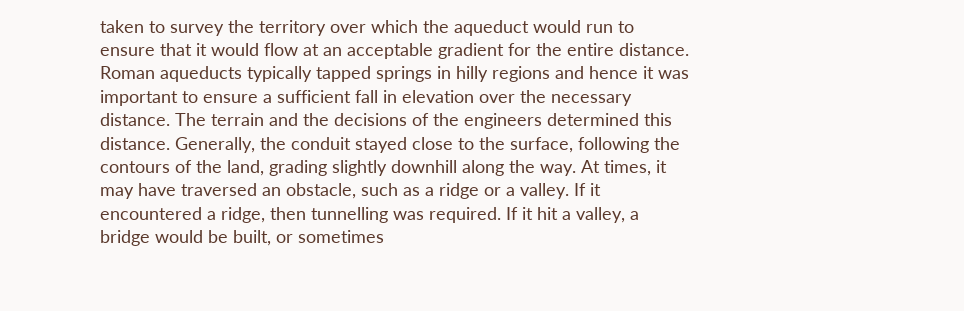taken to survey the territory over which the aqueduct would run to ensure that it would flow at an acceptable gradient for the entire distance. Roman aqueducts typically tapped springs in hilly regions and hence it was important to ensure a sufficient fall in elevation over the necessary distance. The terrain and the decisions of the engineers determined this distance. Generally, the conduit stayed close to the surface, following the contours of the land, grading slightly downhill along the way. At times, it may have traversed an obstacle, such as a ridge or a valley. If it encountered a ridge, then tunnelling was required. If it hit a valley, a bridge would be built, or sometimes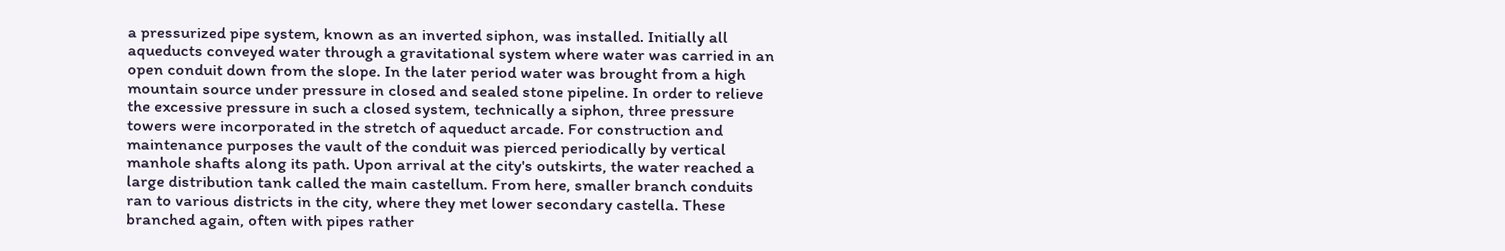a pressurized pipe system, known as an inverted siphon, was installed. Initially all aqueducts conveyed water through a gravitational system where water was carried in an open conduit down from the slope. In the later period water was brought from a high mountain source under pressure in closed and sealed stone pipeline. In order to relieve the excessive pressure in such a closed system, technically a siphon, three pressure towers were incorporated in the stretch of aqueduct arcade. For construction and maintenance purposes the vault of the conduit was pierced periodically by vertical manhole shafts along its path. Upon arrival at the city's outskirts, the water reached a large distribution tank called the main castellum. From here, smaller branch conduits ran to various districts in the city, where they met lower secondary castella. These branched again, often with pipes rather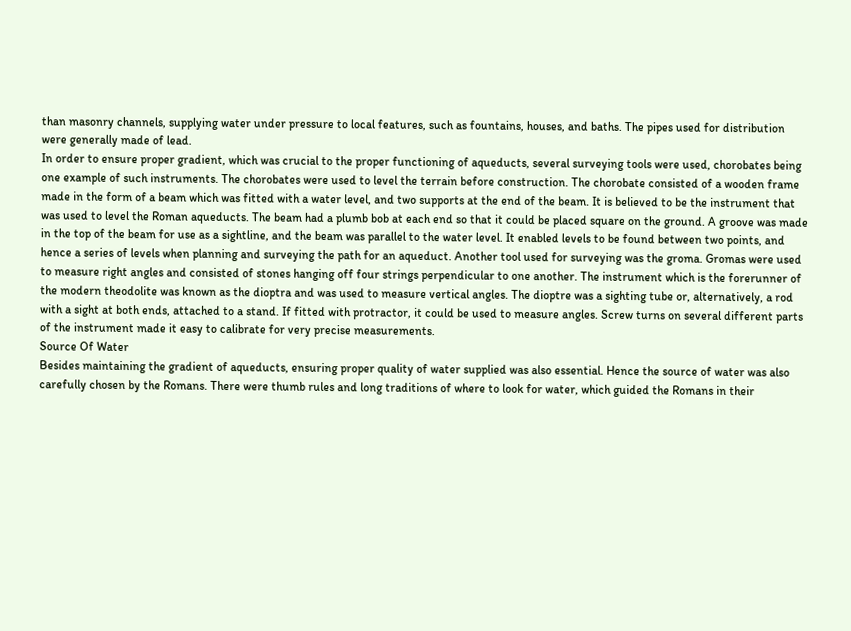than masonry channels, supplying water under pressure to local features, such as fountains, houses, and baths. The pipes used for distribution were generally made of lead.
In order to ensure proper gradient, which was crucial to the proper functioning of aqueducts, several surveying tools were used, chorobates being one example of such instruments. The chorobates were used to level the terrain before construction. The chorobate consisted of a wooden frame made in the form of a beam which was fitted with a water level, and two supports at the end of the beam. It is believed to be the instrument that was used to level the Roman aqueducts. The beam had a plumb bob at each end so that it could be placed square on the ground. A groove was made in the top of the beam for use as a sightline, and the beam was parallel to the water level. It enabled levels to be found between two points, and hence a series of levels when planning and surveying the path for an aqueduct. Another tool used for surveying was the groma. Gromas were used to measure right angles and consisted of stones hanging off four strings perpendicular to one another. The instrument which is the forerunner of the modern theodolite was known as the dioptra and was used to measure vertical angles. The dioptre was a sighting tube or, alternatively, a rod with a sight at both ends, attached to a stand. If fitted with protractor, it could be used to measure angles. Screw turns on several different parts of the instrument made it easy to calibrate for very precise measurements.
Source Of Water
Besides maintaining the gradient of aqueducts, ensuring proper quality of water supplied was also essential. Hence the source of water was also carefully chosen by the Romans. There were thumb rules and long traditions of where to look for water, which guided the Romans in their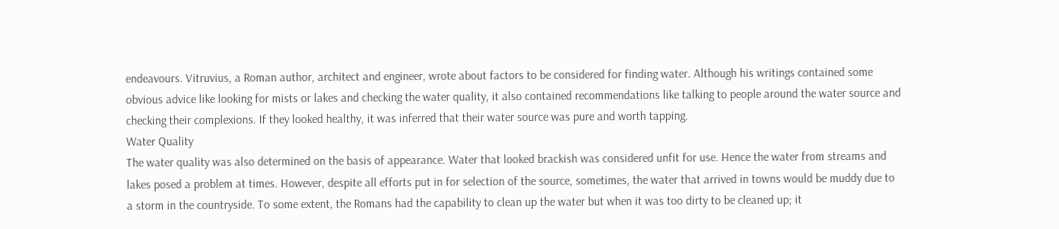endeavours. Vitruvius, a Roman author, architect and engineer, wrote about factors to be considered for finding water. Although his writings contained some obvious advice like looking for mists or lakes and checking the water quality, it also contained recommendations like talking to people around the water source and checking their complexions. If they looked healthy, it was inferred that their water source was pure and worth tapping.
Water Quality
The water quality was also determined on the basis of appearance. Water that looked brackish was considered unfit for use. Hence the water from streams and lakes posed a problem at times. However, despite all efforts put in for selection of the source, sometimes, the water that arrived in towns would be muddy due to a storm in the countryside. To some extent, the Romans had the capability to clean up the water but when it was too dirty to be cleaned up; it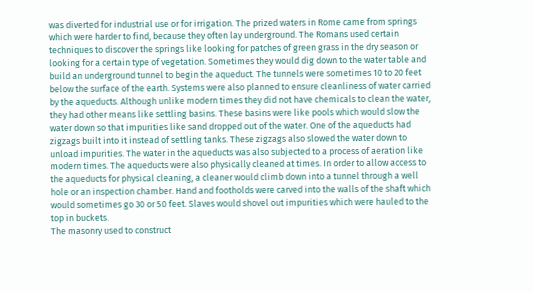was diverted for industrial use or for irrigation. The prized waters in Rome came from springs which were harder to find, because they often lay underground. The Romans used certain techniques to discover the springs like looking for patches of green grass in the dry season or looking for a certain type of vegetation. Sometimes they would dig down to the water table and build an underground tunnel to begin the aqueduct. The tunnels were sometimes 10 to 20 feet below the surface of the earth. Systems were also planned to ensure cleanliness of water carried by the aqueducts. Although unlike modern times they did not have chemicals to clean the water, they had other means like settling basins. These basins were like pools which would slow the water down so that impurities like sand dropped out of the water. One of the aqueducts had zigzags built into it instead of settling tanks. These zigzags also slowed the water down to unload impurities. The water in the aqueducts was also subjected to a process of aeration like modern times. The aqueducts were also physically cleaned at times. In order to allow access to the aqueducts for physical cleaning, a cleaner would climb down into a tunnel through a well hole or an inspection chamber. Hand and footholds were carved into the walls of the shaft which would sometimes go 30 or 50 feet. Slaves would shovel out impurities which were hauled to the top in buckets.
The masonry used to construct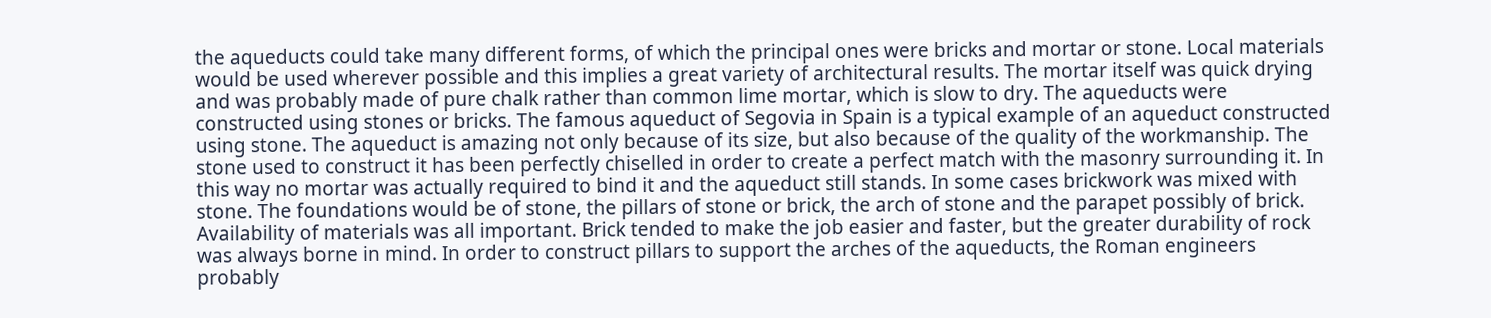the aqueducts could take many different forms, of which the principal ones were bricks and mortar or stone. Local materials would be used wherever possible and this implies a great variety of architectural results. The mortar itself was quick drying and was probably made of pure chalk rather than common lime mortar, which is slow to dry. The aqueducts were constructed using stones or bricks. The famous aqueduct of Segovia in Spain is a typical example of an aqueduct constructed using stone. The aqueduct is amazing not only because of its size, but also because of the quality of the workmanship. The stone used to construct it has been perfectly chiselled in order to create a perfect match with the masonry surrounding it. In this way no mortar was actually required to bind it and the aqueduct still stands. In some cases brickwork was mixed with stone. The foundations would be of stone, the pillars of stone or brick, the arch of stone and the parapet possibly of brick. Availability of materials was all important. Brick tended to make the job easier and faster, but the greater durability of rock was always borne in mind. In order to construct pillars to support the arches of the aqueducts, the Roman engineers probably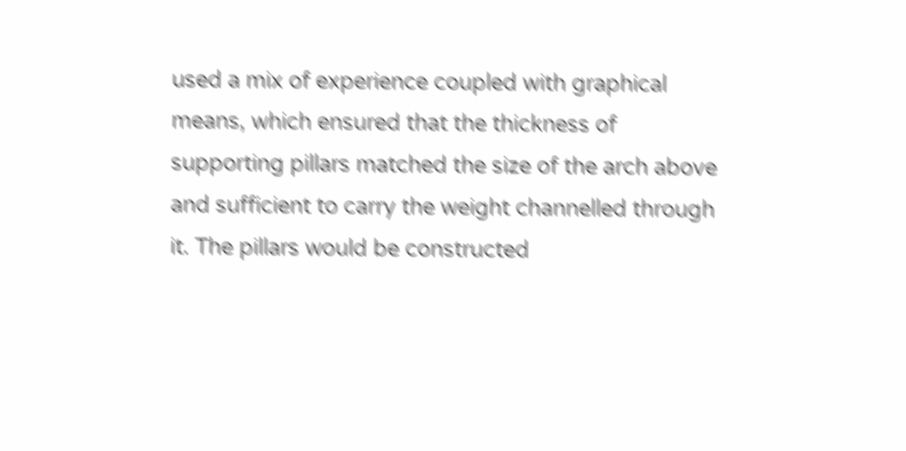used a mix of experience coupled with graphical means, which ensured that the thickness of supporting pillars matched the size of the arch above and sufficient to carry the weight channelled through it. The pillars would be constructed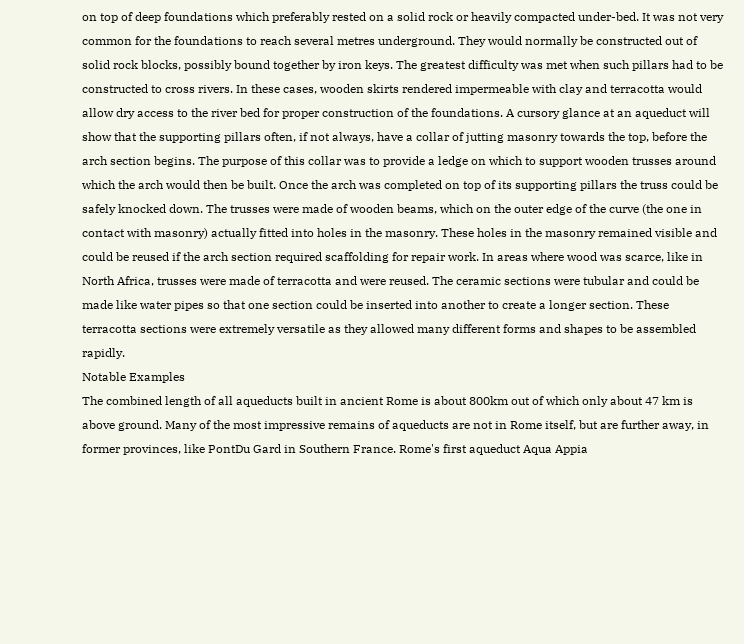on top of deep foundations which preferably rested on a solid rock or heavily compacted under-bed. It was not very common for the foundations to reach several metres underground. They would normally be constructed out of solid rock blocks, possibly bound together by iron keys. The greatest difficulty was met when such pillars had to be constructed to cross rivers. In these cases, wooden skirts rendered impermeable with clay and terracotta would allow dry access to the river bed for proper construction of the foundations. A cursory glance at an aqueduct will show that the supporting pillars often, if not always, have a collar of jutting masonry towards the top, before the arch section begins. The purpose of this collar was to provide a ledge on which to support wooden trusses around which the arch would then be built. Once the arch was completed on top of its supporting pillars the truss could be safely knocked down. The trusses were made of wooden beams, which on the outer edge of the curve (the one in contact with masonry) actually fitted into holes in the masonry. These holes in the masonry remained visible and could be reused if the arch section required scaffolding for repair work. In areas where wood was scarce, like in North Africa, trusses were made of terracotta and were reused. The ceramic sections were tubular and could be made like water pipes so that one section could be inserted into another to create a longer section. These terracotta sections were extremely versatile as they allowed many different forms and shapes to be assembled rapidly.
Notable Examples
The combined length of all aqueducts built in ancient Rome is about 800km out of which only about 47 km is above ground. Many of the most impressive remains of aqueducts are not in Rome itself, but are further away, in former provinces, like PontDu Gard in Southern France. Rome's first aqueduct Aqua Appia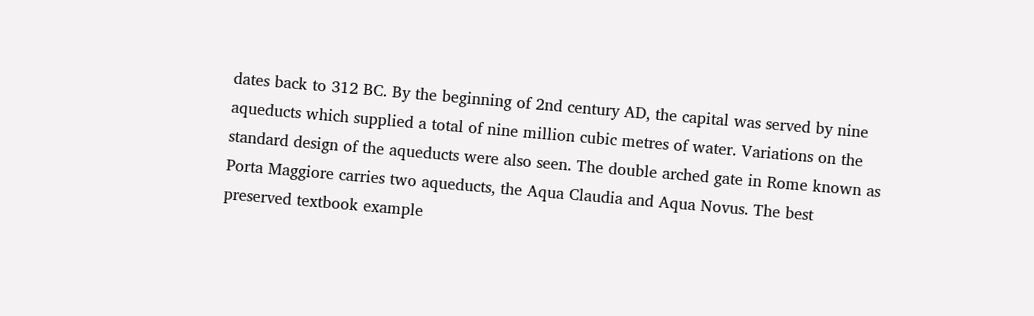dates back to 312 BC. By the beginning of 2nd century AD, the capital was served by nine aqueducts which supplied a total of nine million cubic metres of water. Variations on the standard design of the aqueducts were also seen. The double arched gate in Rome known as Porta Maggiore carries two aqueducts, the Aqua Claudia and Aqua Novus. The best preserved textbook example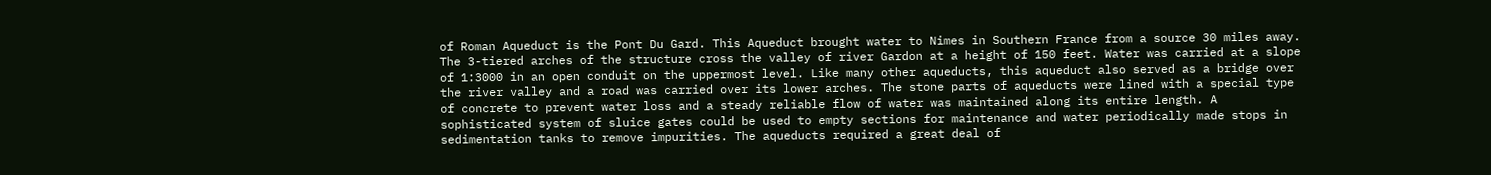of Roman Aqueduct is the Pont Du Gard. This Aqueduct brought water to Nimes in Southern France from a source 30 miles away. The 3-tiered arches of the structure cross the valley of river Gardon at a height of 150 feet. Water was carried at a slope of 1:3000 in an open conduit on the uppermost level. Like many other aqueducts, this aqueduct also served as a bridge over the river valley and a road was carried over its lower arches. The stone parts of aqueducts were lined with a special type of concrete to prevent water loss and a steady reliable flow of water was maintained along its entire length. A sophisticated system of sluice gates could be used to empty sections for maintenance and water periodically made stops in sedimentation tanks to remove impurities. The aqueducts required a great deal of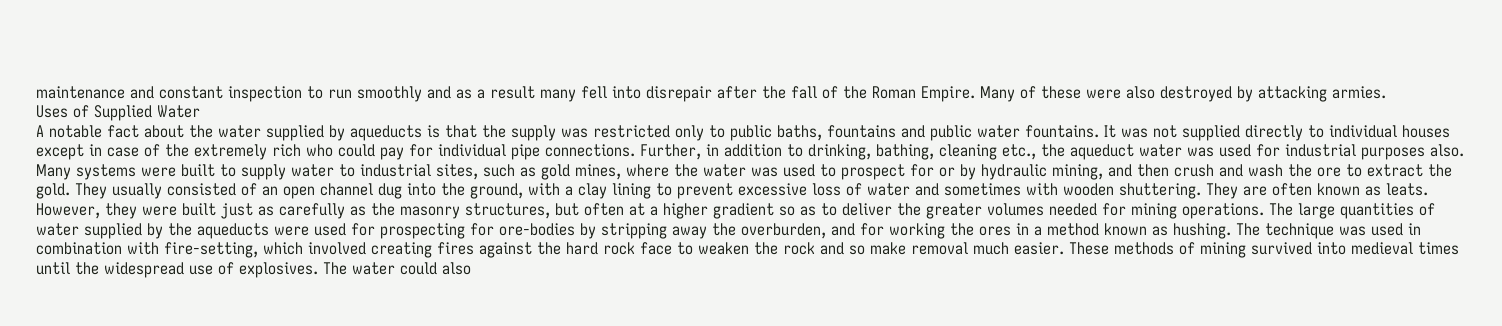maintenance and constant inspection to run smoothly and as a result many fell into disrepair after the fall of the Roman Empire. Many of these were also destroyed by attacking armies.
Uses of Supplied Water
A notable fact about the water supplied by aqueducts is that the supply was restricted only to public baths, fountains and public water fountains. It was not supplied directly to individual houses except in case of the extremely rich who could pay for individual pipe connections. Further, in addition to drinking, bathing, cleaning etc., the aqueduct water was used for industrial purposes also. Many systems were built to supply water to industrial sites, such as gold mines, where the water was used to prospect for or by hydraulic mining, and then crush and wash the ore to extract the gold. They usually consisted of an open channel dug into the ground, with a clay lining to prevent excessive loss of water and sometimes with wooden shuttering. They are often known as leats. However, they were built just as carefully as the masonry structures, but often at a higher gradient so as to deliver the greater volumes needed for mining operations. The large quantities of water supplied by the aqueducts were used for prospecting for ore-bodies by stripping away the overburden, and for working the ores in a method known as hushing. The technique was used in combination with fire-setting, which involved creating fires against the hard rock face to weaken the rock and so make removal much easier. These methods of mining survived into medieval times until the widespread use of explosives. The water could also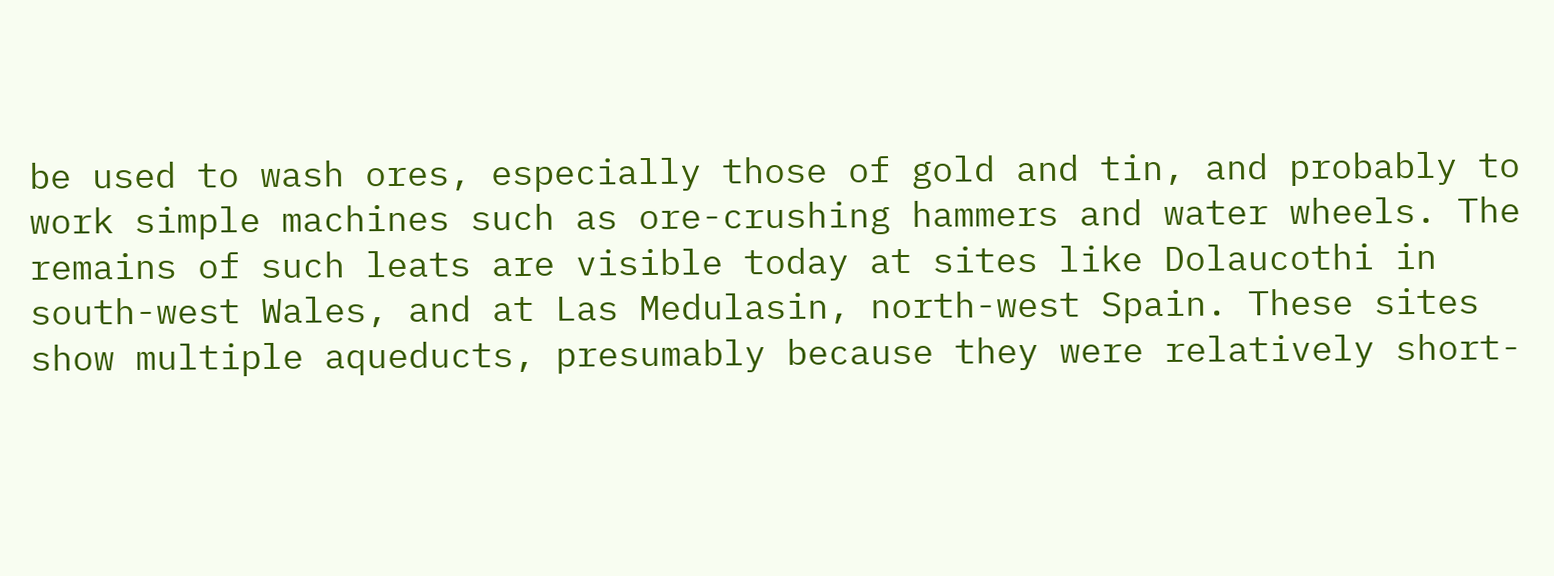be used to wash ores, especially those of gold and tin, and probably to work simple machines such as ore-crushing hammers and water wheels. The remains of such leats are visible today at sites like Dolaucothi in south-west Wales, and at Las Medulasin, north-west Spain. These sites show multiple aqueducts, presumably because they were relatively short-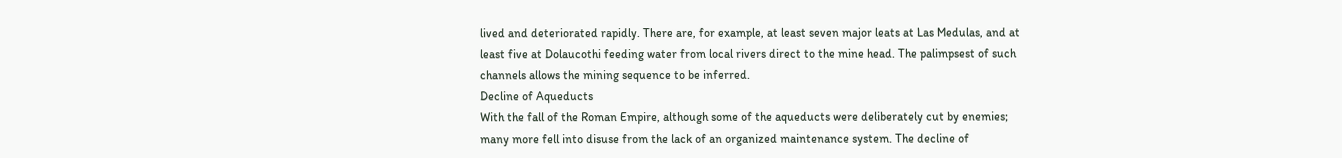lived and deteriorated rapidly. There are, for example, at least seven major leats at Las Medulas, and at least five at Dolaucothi feeding water from local rivers direct to the mine head. The palimpsest of such channels allows the mining sequence to be inferred.
Decline of Aqueducts
With the fall of the Roman Empire, although some of the aqueducts were deliberately cut by enemies; many more fell into disuse from the lack of an organized maintenance system. The decline of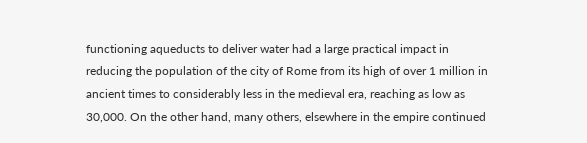functioning aqueducts to deliver water had a large practical impact in reducing the population of the city of Rome from its high of over 1 million in ancient times to considerably less in the medieval era, reaching as low as 30,000. On the other hand, many others, elsewhere in the empire continued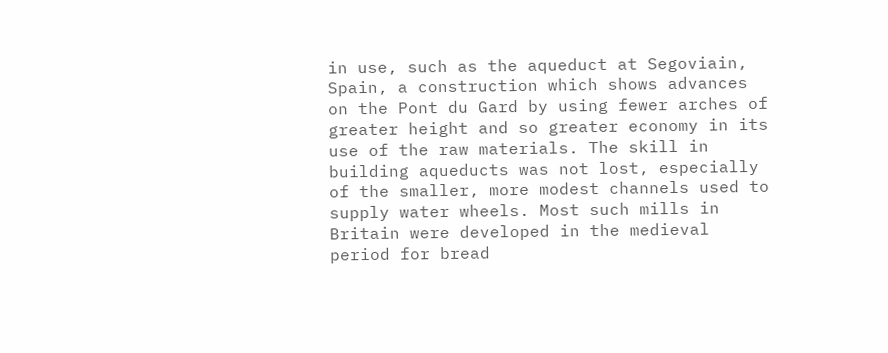in use, such as the aqueduct at Segoviain, Spain, a construction which shows advances on the Pont du Gard by using fewer arches of greater height and so greater economy in its use of the raw materials. The skill in building aqueducts was not lost, especially of the smaller, more modest channels used to supply water wheels. Most such mills in Britain were developed in the medieval period for bread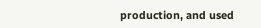production, and used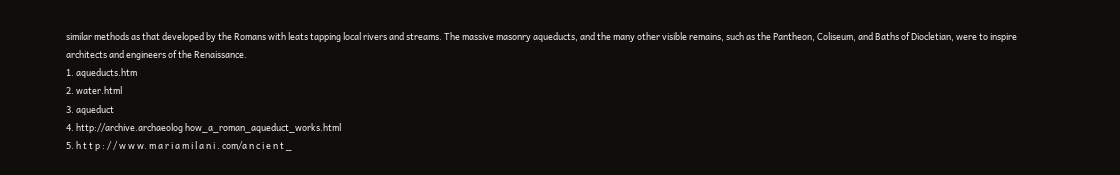similar methods as that developed by the Romans with leats tapping local rivers and streams. The massive masonry aqueducts, and the many other visible remains, such as the Pantheon, Coliseum, and Baths of Diocletian, were to inspire architects and engineers of the Renaissance.
1. aqueducts.htm
2. water.html
3. aqueduct
4. http://archive.archaeolog how_a_roman_aqueduct_works.html
5. h t t p : / / w w w. m a r i a m i l a n i . com/a n c i e n t _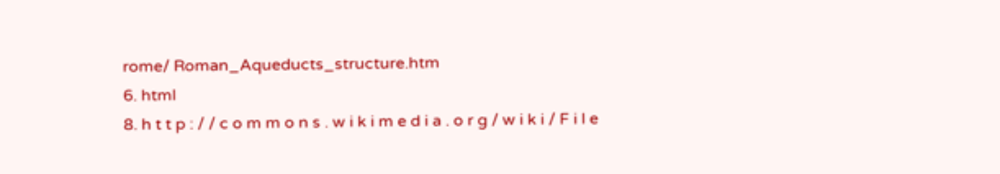rome/ Roman_Aqueducts_structure.htm
6. html
8. h t t p : / / c o m m o n s . w i k i m e d i a . o r g / w i k i / F i l e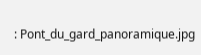: Pont_du_gard_panoramique.jpg